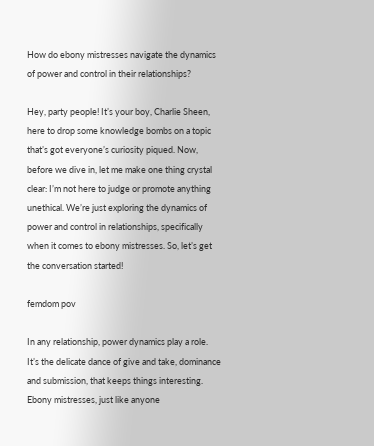How do ebony mistresses navigate the dynamics of power and control in their relationships?

Hey, party people! It’s your boy, Charlie Sheen, here to drop some knowledge bombs on a topic that’s got everyone’s curiosity piqued. Now, before we dive in, let me make one thing crystal clear: I’m not here to judge or promote anything unethical. We’re just exploring the dynamics of power and control in relationships, specifically when it comes to ebony mistresses. So, let’s get the conversation started!

femdom pov

In any relationship, power dynamics play a role. It’s the delicate dance of give and take, dominance and submission, that keeps things interesting. Ebony mistresses, just like anyone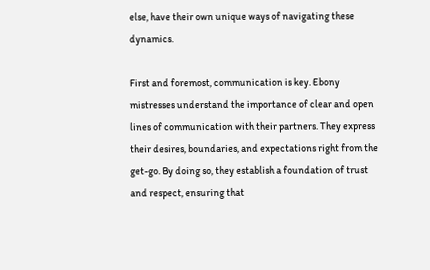else, have their own unique ways of navigating these dynamics.

First and foremost, communication is key. Ebony mistresses understand the importance of clear and open lines of communication with their partners. They express their desires, boundaries, and expectations right from the get-go. By doing so, they establish a foundation of trust and respect, ensuring that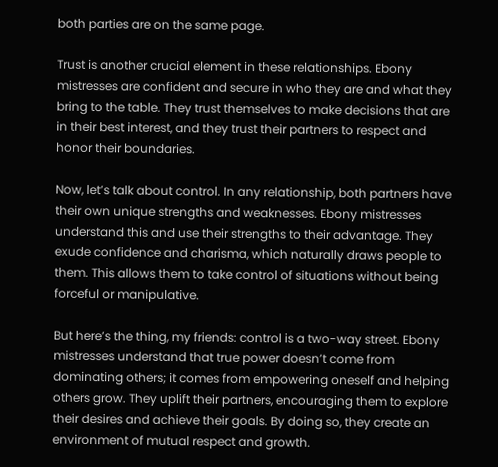both parties are on the same page.

Trust is another crucial element in these relationships. Ebony mistresses are confident and secure in who they are and what they bring to the table. They trust themselves to make decisions that are in their best interest, and they trust their partners to respect and honor their boundaries.

Now, let’s talk about control. In any relationship, both partners have their own unique strengths and weaknesses. Ebony mistresses understand this and use their strengths to their advantage. They exude confidence and charisma, which naturally draws people to them. This allows them to take control of situations without being forceful or manipulative.

But here’s the thing, my friends: control is a two-way street. Ebony mistresses understand that true power doesn’t come from dominating others; it comes from empowering oneself and helping others grow. They uplift their partners, encouraging them to explore their desires and achieve their goals. By doing so, they create an environment of mutual respect and growth.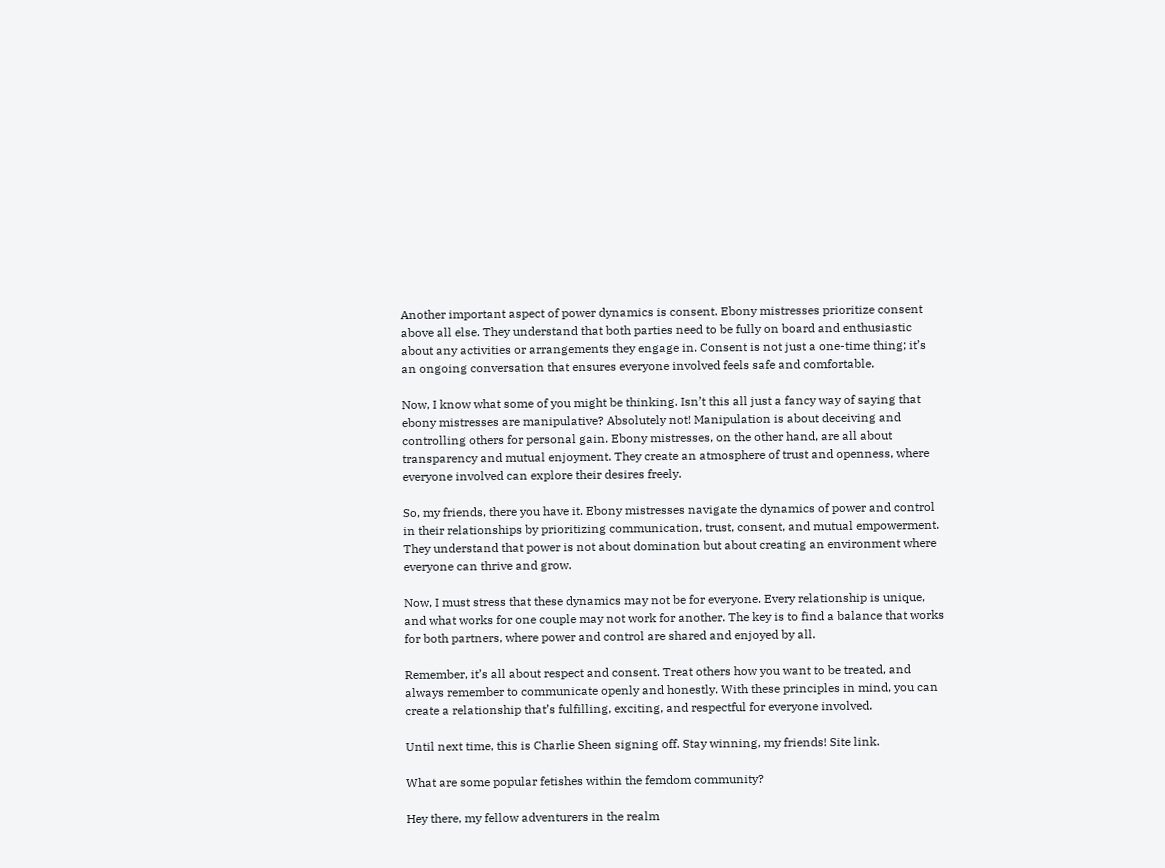Another important aspect of power dynamics is consent. Ebony mistresses prioritize consent above all else. They understand that both parties need to be fully on board and enthusiastic about any activities or arrangements they engage in. Consent is not just a one-time thing; it’s an ongoing conversation that ensures everyone involved feels safe and comfortable.

Now, I know what some of you might be thinking. Isn’t this all just a fancy way of saying that ebony mistresses are manipulative? Absolutely not! Manipulation is about deceiving and controlling others for personal gain. Ebony mistresses, on the other hand, are all about transparency and mutual enjoyment. They create an atmosphere of trust and openness, where everyone involved can explore their desires freely.

So, my friends, there you have it. Ebony mistresses navigate the dynamics of power and control in their relationships by prioritizing communication, trust, consent, and mutual empowerment. They understand that power is not about domination but about creating an environment where everyone can thrive and grow.

Now, I must stress that these dynamics may not be for everyone. Every relationship is unique, and what works for one couple may not work for another. The key is to find a balance that works for both partners, where power and control are shared and enjoyed by all.

Remember, it’s all about respect and consent. Treat others how you want to be treated, and always remember to communicate openly and honestly. With these principles in mind, you can create a relationship that’s fulfilling, exciting, and respectful for everyone involved.

Until next time, this is Charlie Sheen signing off. Stay winning, my friends! Site link.

What are some popular fetishes within the femdom community?

Hey there, my fellow adventurers in the realm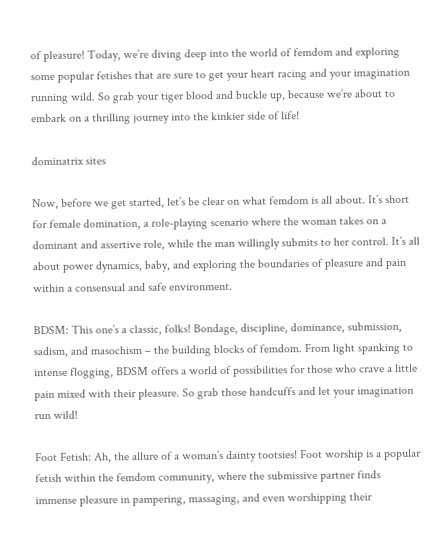of pleasure! Today, we’re diving deep into the world of femdom and exploring some popular fetishes that are sure to get your heart racing and your imagination running wild. So grab your tiger blood and buckle up, because we’re about to embark on a thrilling journey into the kinkier side of life!

dominatrix sites

Now, before we get started, let’s be clear on what femdom is all about. It’s short for female domination, a role-playing scenario where the woman takes on a dominant and assertive role, while the man willingly submits to her control. It’s all about power dynamics, baby, and exploring the boundaries of pleasure and pain within a consensual and safe environment.

BDSM: This one’s a classic, folks! Bondage, discipline, dominance, submission, sadism, and masochism – the building blocks of femdom. From light spanking to intense flogging, BDSM offers a world of possibilities for those who crave a little pain mixed with their pleasure. So grab those handcuffs and let your imagination run wild!

Foot Fetish: Ah, the allure of a woman’s dainty tootsies! Foot worship is a popular fetish within the femdom community, where the submissive partner finds immense pleasure in pampering, massaging, and even worshipping their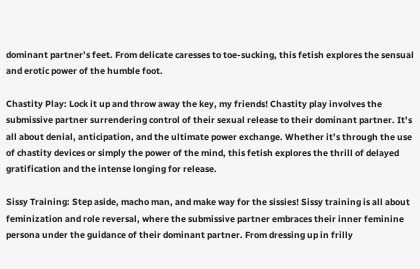dominant partner’s feet. From delicate caresses to toe-sucking, this fetish explores the sensual and erotic power of the humble foot.

Chastity Play: Lock it up and throw away the key, my friends! Chastity play involves the submissive partner surrendering control of their sexual release to their dominant partner. It’s all about denial, anticipation, and the ultimate power exchange. Whether it’s through the use of chastity devices or simply the power of the mind, this fetish explores the thrill of delayed gratification and the intense longing for release.

Sissy Training: Step aside, macho man, and make way for the sissies! Sissy training is all about feminization and role reversal, where the submissive partner embraces their inner feminine persona under the guidance of their dominant partner. From dressing up in frilly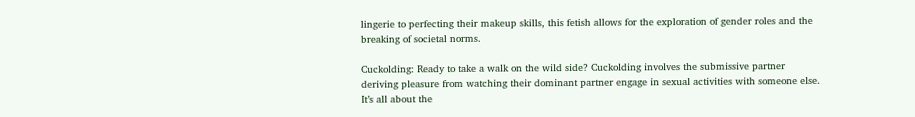lingerie to perfecting their makeup skills, this fetish allows for the exploration of gender roles and the breaking of societal norms.

Cuckolding: Ready to take a walk on the wild side? Cuckolding involves the submissive partner deriving pleasure from watching their dominant partner engage in sexual activities with someone else. It’s all about the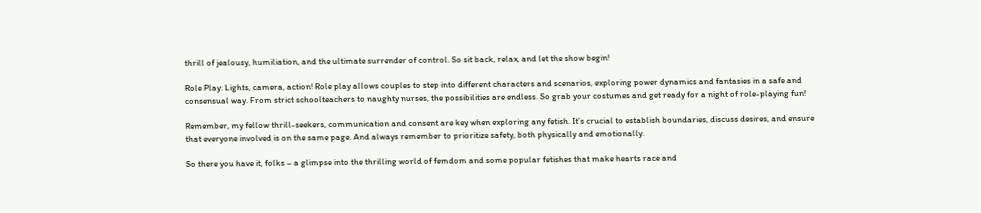thrill of jealousy, humiliation, and the ultimate surrender of control. So sit back, relax, and let the show begin!

Role Play: Lights, camera, action! Role play allows couples to step into different characters and scenarios, exploring power dynamics and fantasies in a safe and consensual way. From strict schoolteachers to naughty nurses, the possibilities are endless. So grab your costumes and get ready for a night of role-playing fun!

Remember, my fellow thrill-seekers, communication and consent are key when exploring any fetish. It’s crucial to establish boundaries, discuss desires, and ensure that everyone involved is on the same page. And always remember to prioritize safety, both physically and emotionally.

So there you have it, folks – a glimpse into the thrilling world of femdom and some popular fetishes that make hearts race and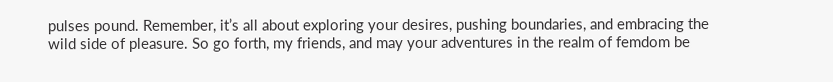pulses pound. Remember, it’s all about exploring your desires, pushing boundaries, and embracing the wild side of pleasure. So go forth, my friends, and may your adventures in the realm of femdom be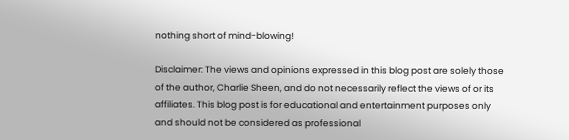nothing short of mind-blowing!

Disclaimer: The views and opinions expressed in this blog post are solely those of the author, Charlie Sheen, and do not necessarily reflect the views of or its affiliates. This blog post is for educational and entertainment purposes only and should not be considered as professional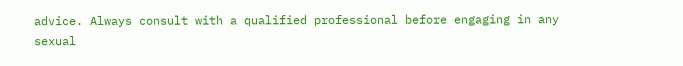advice. Always consult with a qualified professional before engaging in any sexual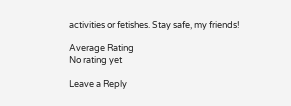activities or fetishes. Stay safe, my friends!

Average Rating
No rating yet

Leave a Reply